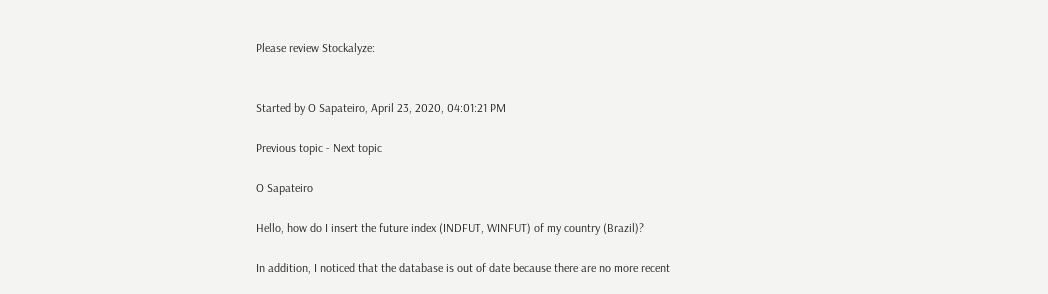Please review Stockalyze:


Started by O Sapateiro, April 23, 2020, 04:01:21 PM

Previous topic - Next topic

O Sapateiro

Hello, how do I insert the future index (INDFUT, WINFUT) of my country (Brazil)?

In addition, I noticed that the database is out of date because there are no more recent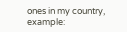ones in my country, example: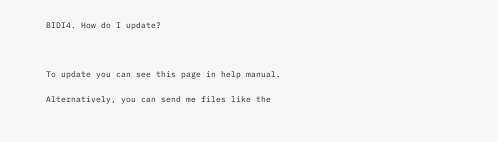BIDI4. How do I update?



To update you can see this page in help manual.

Alternatively, you can send me files like the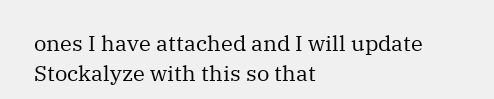ones I have attached and I will update Stockalyze with this so that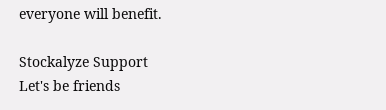everyone will benefit.

Stockalyze Support
Let's be friends